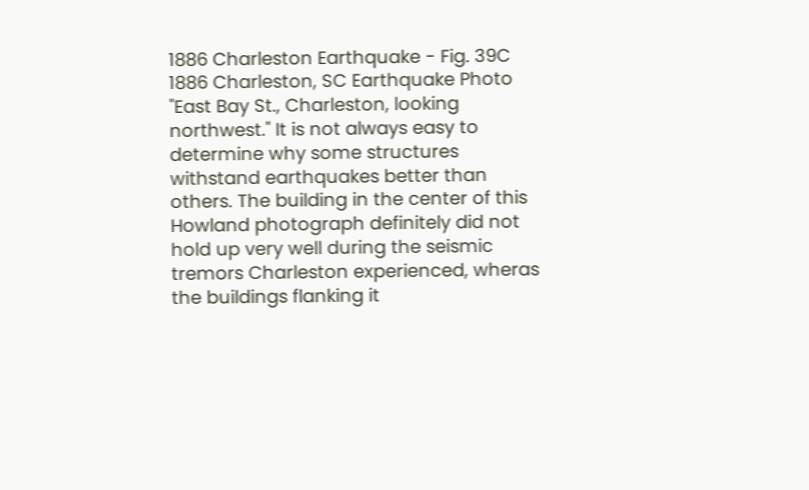1886 Charleston Earthquake - Fig. 39C
1886 Charleston, SC Earthquake Photo
"East Bay St., Charleston, looking northwest." It is not always easy to determine why some structures withstand earthquakes better than others. The building in the center of this Howland photograph definitely did not hold up very well during the seismic tremors Charleston experienced, wheras the buildings flanking it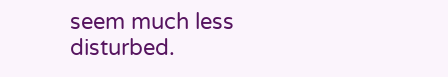seem much less disturbed.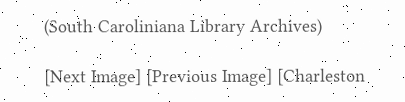(South Caroliniana Library Archives)

[Next Image] [Previous Image] [Charleston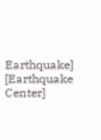Earthquake] [Earthquake Center]